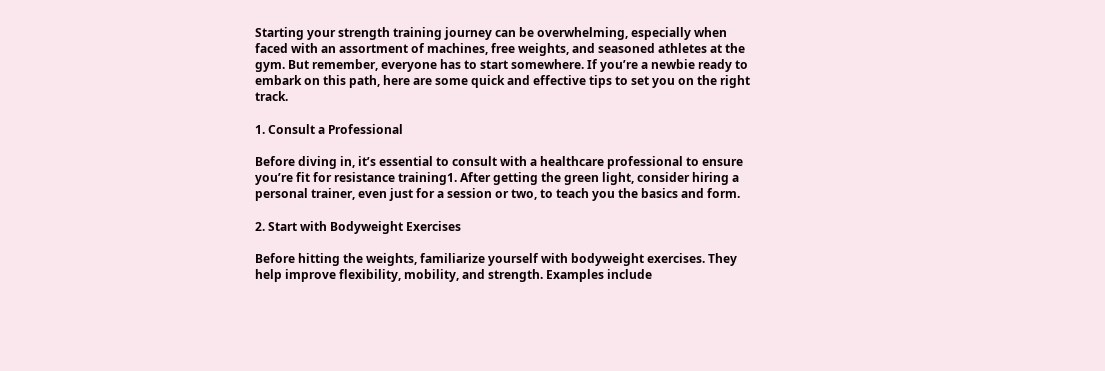Starting your strength training journey can be overwhelming, especially when faced with an assortment of machines, free weights, and seasoned athletes at the gym. But remember, everyone has to start somewhere. If you’re a newbie ready to embark on this path, here are some quick and effective tips to set you on the right track.

1. Consult a Professional

Before diving in, it’s essential to consult with a healthcare professional to ensure you’re fit for resistance training1. After getting the green light, consider hiring a personal trainer, even just for a session or two, to teach you the basics and form.

2. Start with Bodyweight Exercises

Before hitting the weights, familiarize yourself with bodyweight exercises. They help improve flexibility, mobility, and strength. Examples include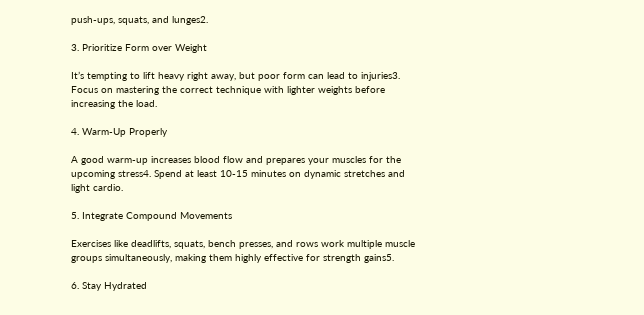push-ups, squats, and lunges2.

3. Prioritize Form over Weight

It’s tempting to lift heavy right away, but poor form can lead to injuries3. Focus on mastering the correct technique with lighter weights before increasing the load.

4. Warm-Up Properly

A good warm-up increases blood flow and prepares your muscles for the upcoming stress4. Spend at least 10-15 minutes on dynamic stretches and light cardio.

5. Integrate Compound Movements

Exercises like deadlifts, squats, bench presses, and rows work multiple muscle groups simultaneously, making them highly effective for strength gains5.

6. Stay Hydrated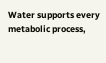Water supports every metabolic process,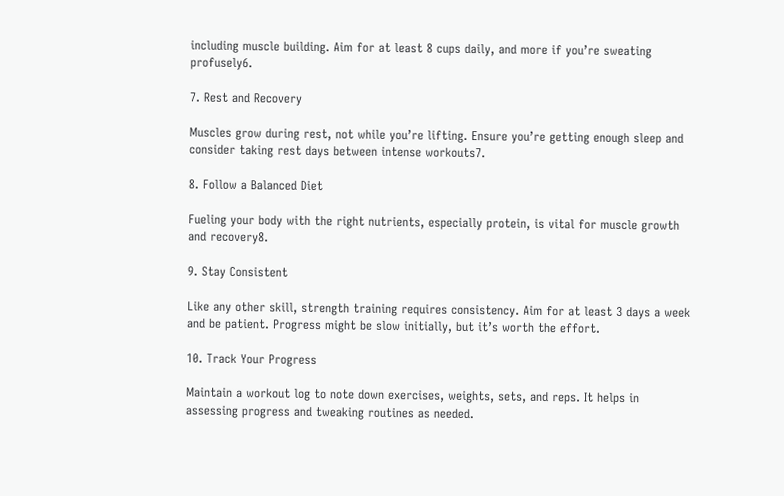including muscle building. Aim for at least 8 cups daily, and more if you’re sweating profusely6.

7. Rest and Recovery

Muscles grow during rest, not while you’re lifting. Ensure you’re getting enough sleep and consider taking rest days between intense workouts7.

8. Follow a Balanced Diet

Fueling your body with the right nutrients, especially protein, is vital for muscle growth and recovery8.

9. Stay Consistent

Like any other skill, strength training requires consistency. Aim for at least 3 days a week and be patient. Progress might be slow initially, but it’s worth the effort.

10. Track Your Progress

Maintain a workout log to note down exercises, weights, sets, and reps. It helps in assessing progress and tweaking routines as needed.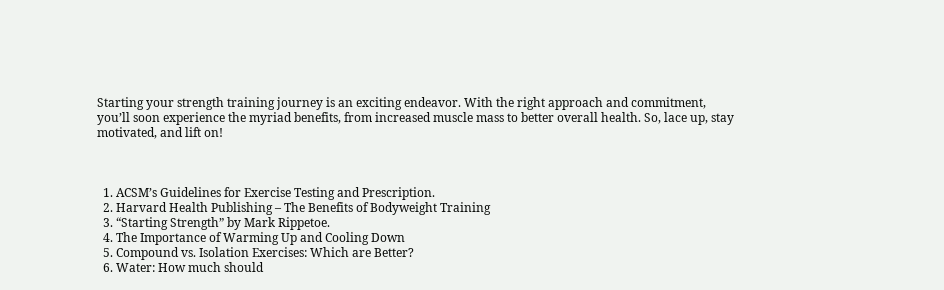Starting your strength training journey is an exciting endeavor. With the right approach and commitment, you’ll soon experience the myriad benefits, from increased muscle mass to better overall health. So, lace up, stay motivated, and lift on!



  1. ACSM’s Guidelines for Exercise Testing and Prescription.
  2. Harvard Health Publishing – The Benefits of Bodyweight Training
  3. “Starting Strength” by Mark Rippetoe.
  4. The Importance of Warming Up and Cooling Down
  5. Compound vs. Isolation Exercises: Which are Better?
  6. Water: How much should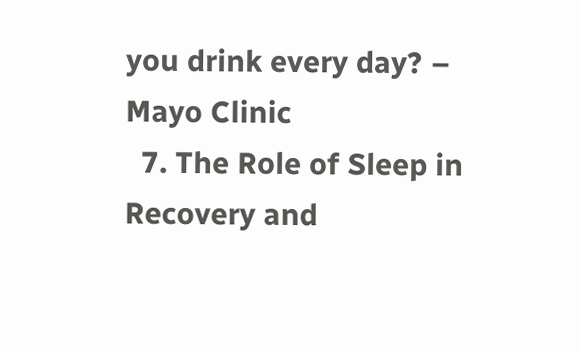you drink every day? – Mayo Clinic
  7. The Role of Sleep in Recovery and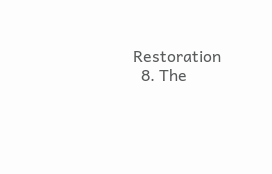Restoration
  8. The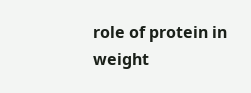role of protein in weight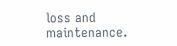loss and maintenance.